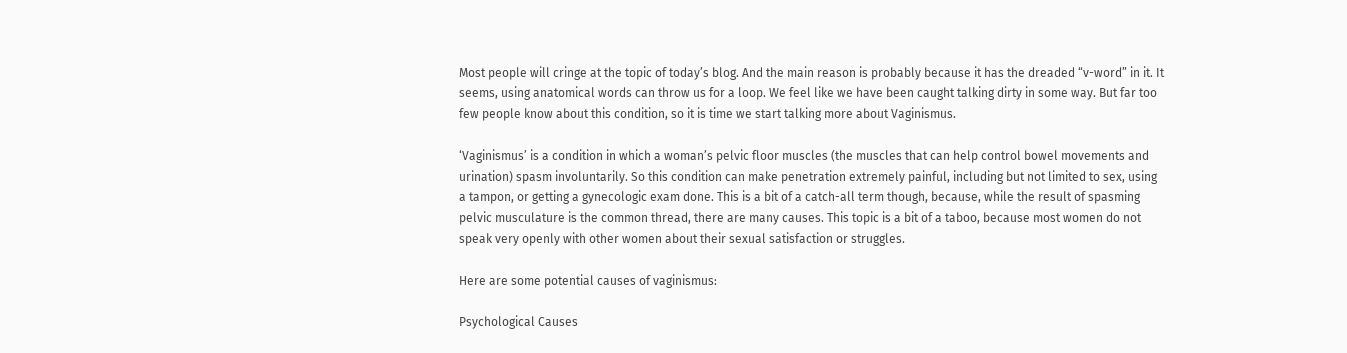Most people will cringe at the topic of today’s blog. And the main reason is probably because it has the dreaded “v-word” in it. It seems, using anatomical words can throw us for a loop. We feel like we have been caught talking dirty in some way. But far too few people know about this condition, so it is time we start talking more about Vaginismus.

‘Vaginismus’ is a condition in which a woman’s pelvic floor muscles (the muscles that can help control bowel movements and urination) spasm involuntarily. So this condition can make penetration extremely painful, including but not limited to sex, using a tampon, or getting a gynecologic exam done. This is a bit of a catch-all term though, because, while the result of spasming pelvic musculature is the common thread, there are many causes. This topic is a bit of a taboo, because most women do not speak very openly with other women about their sexual satisfaction or struggles.

Here are some potential causes of vaginismus:

Psychological Causes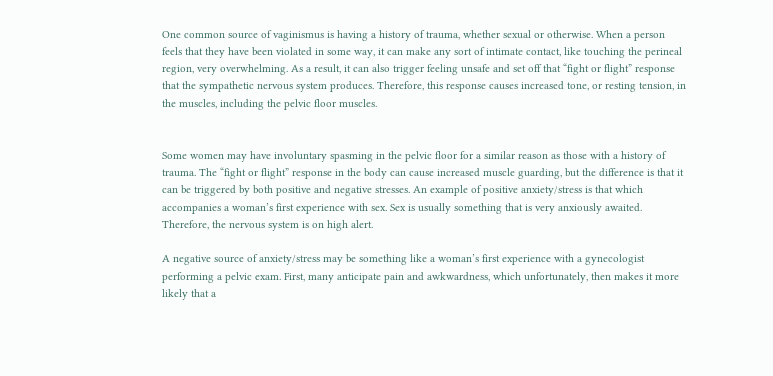One common source of vaginismus is having a history of trauma, whether sexual or otherwise. When a person feels that they have been violated in some way, it can make any sort of intimate contact, like touching the perineal region, very overwhelming. As a result, it can also trigger feeling unsafe and set off that “fight or flight” response that the sympathetic nervous system produces. Therefore, this response causes increased tone, or resting tension, in the muscles, including the pelvic floor muscles.


Some women may have involuntary spasming in the pelvic floor for a similar reason as those with a history of trauma. The “fight or flight” response in the body can cause increased muscle guarding, but the difference is that it can be triggered by both positive and negative stresses. An example of positive anxiety/stress is that which accompanies a woman’s first experience with sex. Sex is usually something that is very anxiously awaited. Therefore, the nervous system is on high alert.

A negative source of anxiety/stress may be something like a woman’s first experience with a gynecologist performing a pelvic exam. First, many anticipate pain and awkwardness, which unfortunately, then makes it more likely that a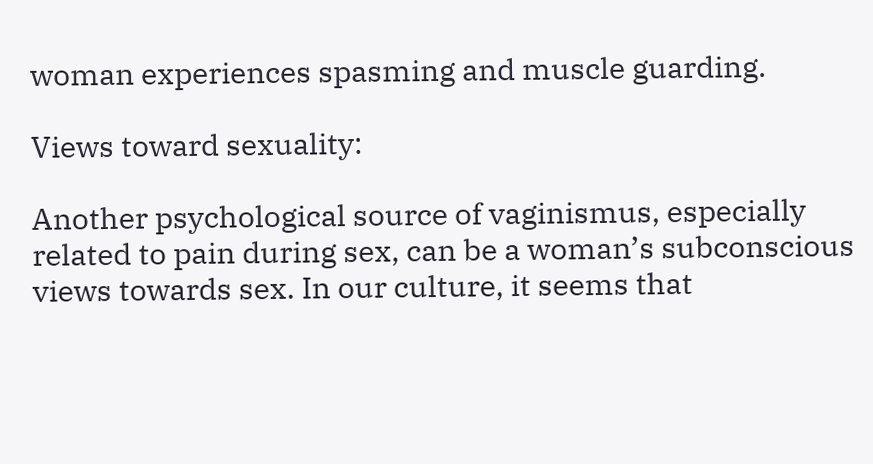woman experiences spasming and muscle guarding.

Views toward sexuality:

Another psychological source of vaginismus, especially related to pain during sex, can be a woman’s subconscious views towards sex. In our culture, it seems that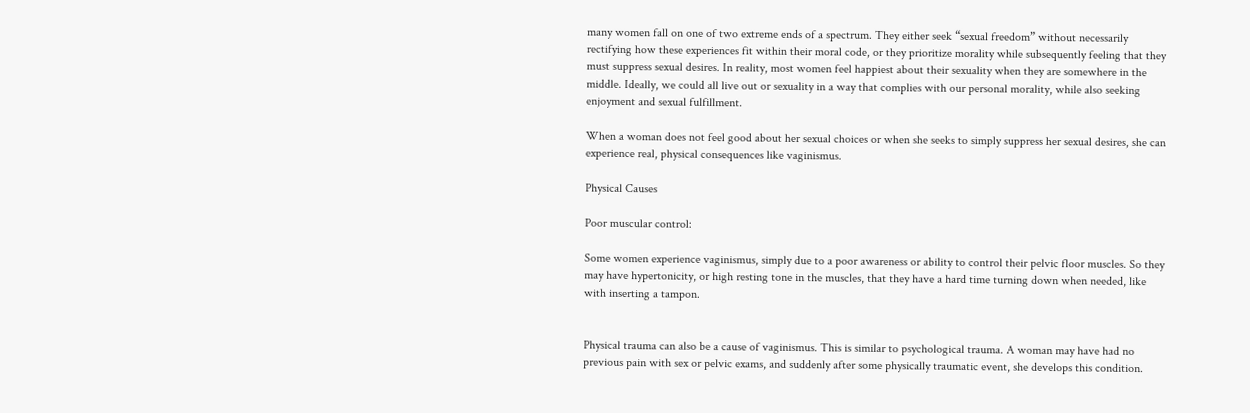many women fall on one of two extreme ends of a spectrum. They either seek “sexual freedom” without necessarily rectifying how these experiences fit within their moral code, or they prioritize morality while subsequently feeling that they must suppress sexual desires. In reality, most women feel happiest about their sexuality when they are somewhere in the middle. Ideally, we could all live out or sexuality in a way that complies with our personal morality, while also seeking enjoyment and sexual fulfillment.

When a woman does not feel good about her sexual choices or when she seeks to simply suppress her sexual desires, she can experience real, physical consequences like vaginismus.

Physical Causes

Poor muscular control:

Some women experience vaginismus, simply due to a poor awareness or ability to control their pelvic floor muscles. So they may have hypertonicity, or high resting tone in the muscles, that they have a hard time turning down when needed, like with inserting a tampon.


Physical trauma can also be a cause of vaginismus. This is similar to psychological trauma. A woman may have had no previous pain with sex or pelvic exams, and suddenly after some physically traumatic event, she develops this condition.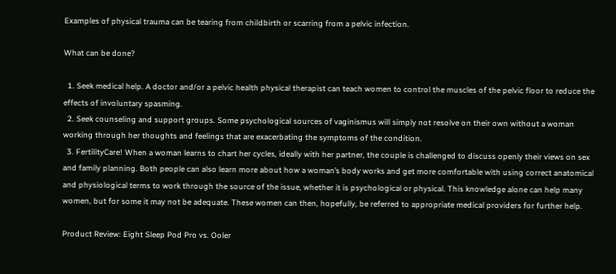Examples of physical trauma can be tearing from childbirth or scarring from a pelvic infection.

What can be done?

  1. Seek medical help. A doctor and/or a pelvic health physical therapist can teach women to control the muscles of the pelvic floor to reduce the effects of involuntary spasming.
  2. Seek counseling and support groups. Some psychological sources of vaginismus will simply not resolve on their own without a woman working through her thoughts and feelings that are exacerbating the symptoms of the condition.
  3. FertilityCare! When a woman learns to chart her cycles, ideally with her partner, the couple is challenged to discuss openly their views on sex and family planning. Both people can also learn more about how a woman’s body works and get more comfortable with using correct anatomical and physiological terms to work through the source of the issue, whether it is psychological or physical. This knowledge alone can help many women, but for some it may not be adequate. These women can then, hopefully, be referred to appropriate medical providers for further help.

Product Review: Eight Sleep Pod Pro vs. Ooler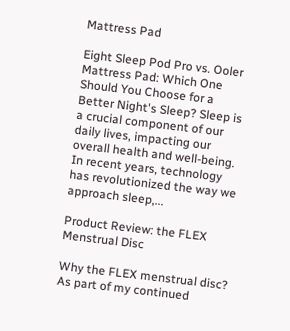Mattress Pad

Eight Sleep Pod Pro vs. Ooler Mattress Pad: Which One Should You Choose for a Better Night's Sleep? Sleep is a crucial component of our daily lives, impacting our overall health and well-being. In recent years, technology has revolutionized the way we approach sleep,...

Product Review: the FLEX Menstrual Disc

Why the FLEX menstrual disc? As part of my continued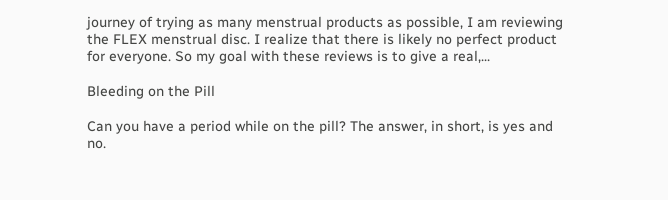journey of trying as many menstrual products as possible, I am reviewing the FLEX menstrual disc. I realize that there is likely no perfect product for everyone. So my goal with these reviews is to give a real,...

Bleeding on the Pill

Can you have a period while on the pill? The answer, in short, is yes and no.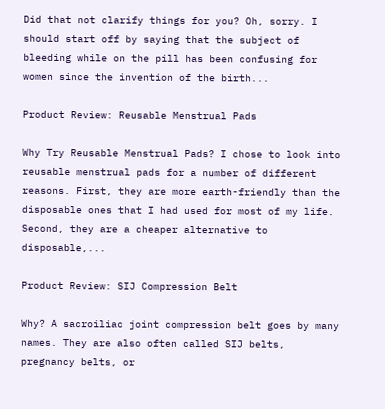Did that not clarify things for you? Oh, sorry. I should start off by saying that the subject of bleeding while on the pill has been confusing for women since the invention of the birth...

Product Review: Reusable Menstrual Pads

Why Try Reusable Menstrual Pads? I chose to look into reusable menstrual pads for a number of different reasons. First, they are more earth-friendly than the disposable ones that I had used for most of my life. Second, they are a cheaper alternative to disposable,...

Product Review: SIJ Compression Belt

Why? A sacroiliac joint compression belt goes by many names. They are also often called SIJ belts, pregnancy belts, or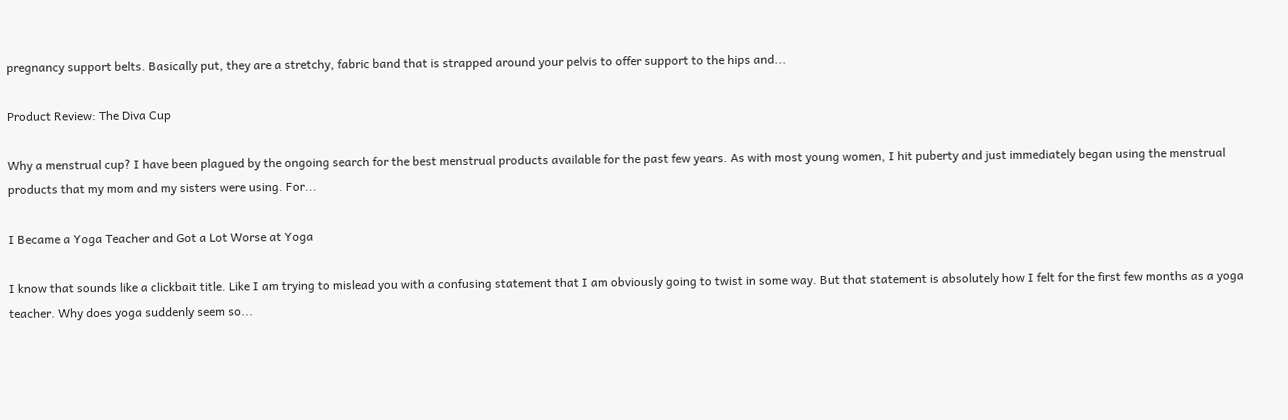pregnancy support belts. Basically put, they are a stretchy, fabric band that is strapped around your pelvis to offer support to the hips and...

Product Review: The Diva Cup

Why a menstrual cup? I have been plagued by the ongoing search for the best menstrual products available for the past few years. As with most young women, I hit puberty and just immediately began using the menstrual products that my mom and my sisters were using. For...

I Became a Yoga Teacher and Got a Lot Worse at Yoga

I know that sounds like a clickbait title. Like I am trying to mislead you with a confusing statement that I am obviously going to twist in some way. But that statement is absolutely how I felt for the first few months as a yoga teacher. Why does yoga suddenly seem so...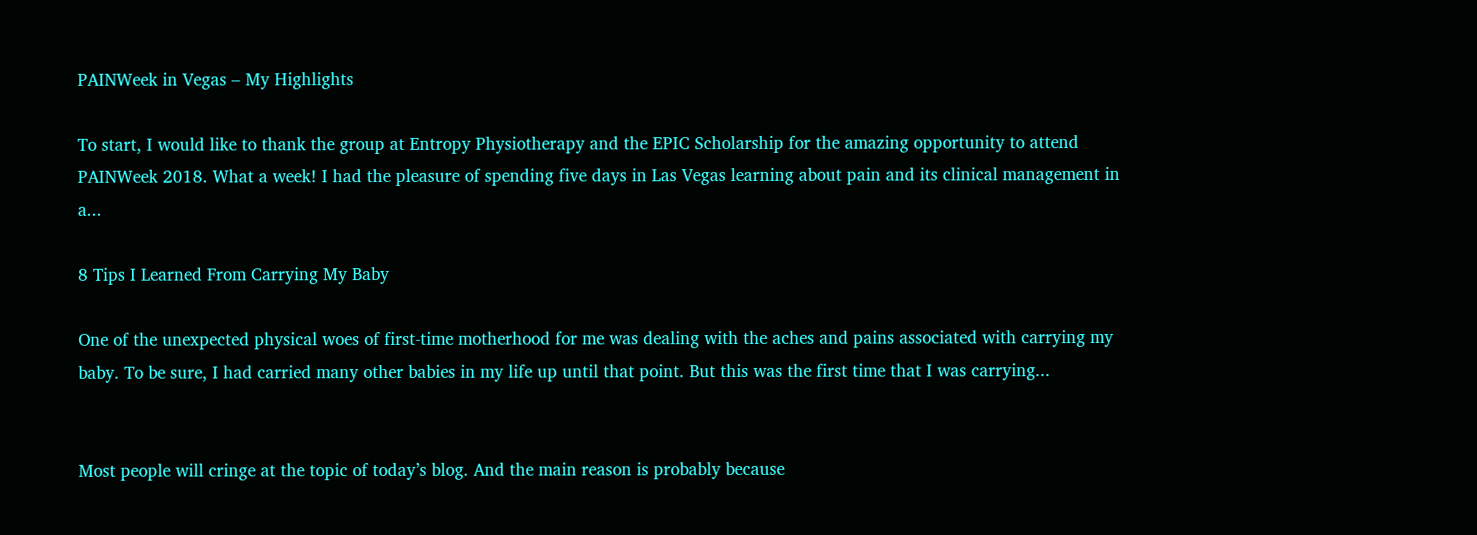PAINWeek in Vegas – My Highlights

To start, I would like to thank the group at Entropy Physiotherapy and the EPIC Scholarship for the amazing opportunity to attend PAINWeek 2018. What a week! I had the pleasure of spending five days in Las Vegas learning about pain and its clinical management in a...

8 Tips I Learned From Carrying My Baby

One of the unexpected physical woes of first-time motherhood for me was dealing with the aches and pains associated with carrying my baby. To be sure, I had carried many other babies in my life up until that point. But this was the first time that I was carrying...


Most people will cringe at the topic of today’s blog. And the main reason is probably because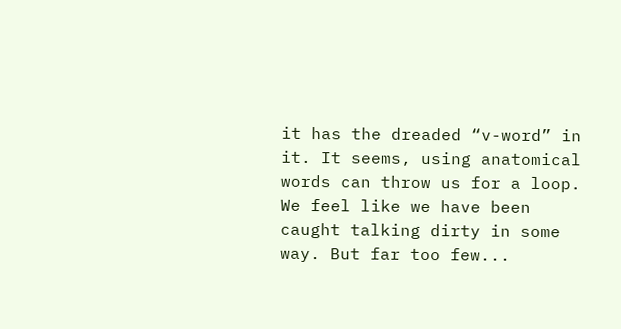it has the dreaded “v-word” in it. It seems, using anatomical words can throw us for a loop. We feel like we have been caught talking dirty in some way. But far too few...